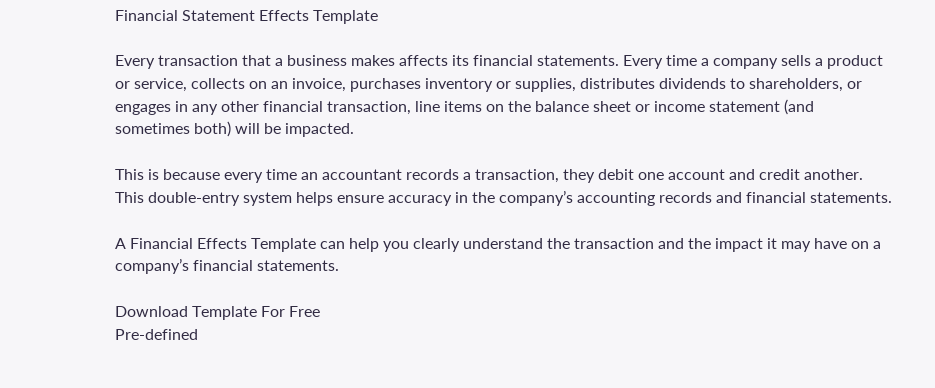Financial Statement Effects Template

Every transaction that a business makes affects its financial statements. Every time a company sells a product or service, collects on an invoice, purchases inventory or supplies, distributes dividends to shareholders, or engages in any other financial transaction, line items on the balance sheet or income statement (and sometimes both) will be impacted.

This is because every time an accountant records a transaction, they debit one account and credit another. This double-entry system helps ensure accuracy in the company’s accounting records and financial statements.

A Financial Effects Template can help you clearly understand the transaction and the impact it may have on a company’s financial statements.

Download Template For Free
Pre-defined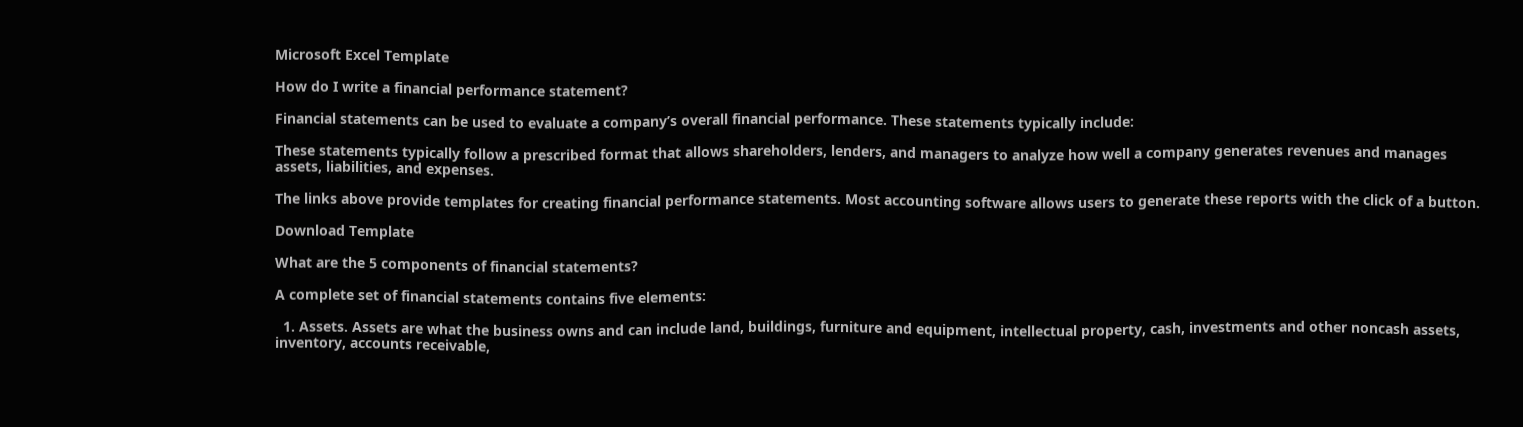Microsoft Excel Template

How do I write a financial performance statement?

Financial statements can be used to evaluate a company’s overall financial performance. These statements typically include:

These statements typically follow a prescribed format that allows shareholders, lenders, and managers to analyze how well a company generates revenues and manages assets, liabilities, and expenses.

The links above provide templates for creating financial performance statements. Most accounting software allows users to generate these reports with the click of a button.

Download Template

What are the 5 components of financial statements?

A complete set of financial statements contains five elements:

  1. Assets. Assets are what the business owns and can include land, buildings, furniture and equipment, intellectual property, cash, investments and other noncash assets, inventory, accounts receivable,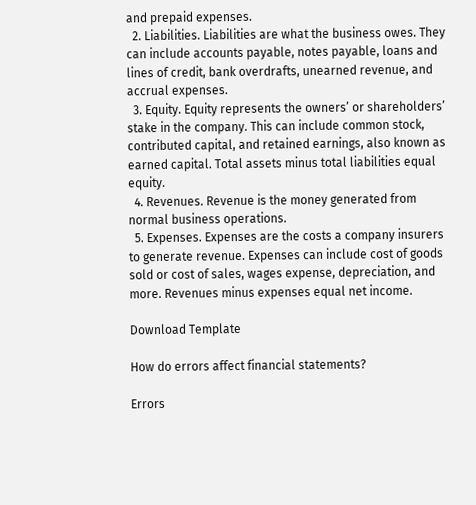and prepaid expenses.
  2. Liabilities. Liabilities are what the business owes. They can include accounts payable, notes payable, loans and lines of credit, bank overdrafts, unearned revenue, and accrual expenses.
  3. Equity. Equity represents the owners’ or shareholders’ stake in the company. This can include common stock, contributed capital, and retained earnings, also known as earned capital. Total assets minus total liabilities equal equity.
  4. Revenues. Revenue is the money generated from normal business operations.
  5. Expenses. Expenses are the costs a company insurers to generate revenue. Expenses can include cost of goods sold or cost of sales, wages expense, depreciation, and more. Revenues minus expenses equal net income.

Download Template

How do errors affect financial statements?

Errors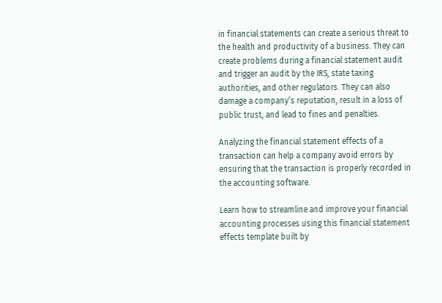in financial statements can create a serious threat to the health and productivity of a business. They can create problems during a financial statement audit and trigger an audit by the IRS, state taxing authorities, and other regulators. They can also damage a company’s reputation, result in a loss of public trust, and lead to fines and penalties.

Analyzing the financial statement effects of a transaction can help a company avoid errors by ensuring that the transaction is properly recorded in the accounting software.

Learn how to streamline and improve your financial accounting processes using this financial statement effects template built by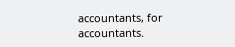accountants, for accountants.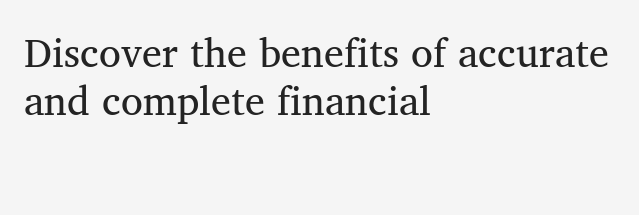Discover the benefits of accurate and complete financial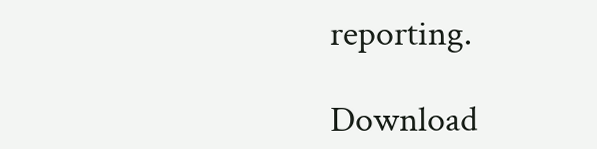reporting.

Download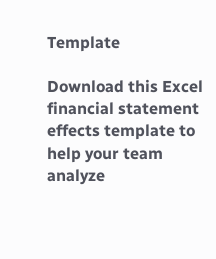Template

Download this Excel financial statement effects template to help your team analyze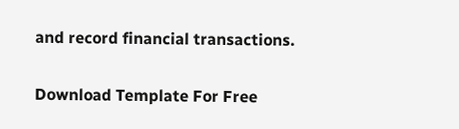and record financial transactions.

Download Template For Free